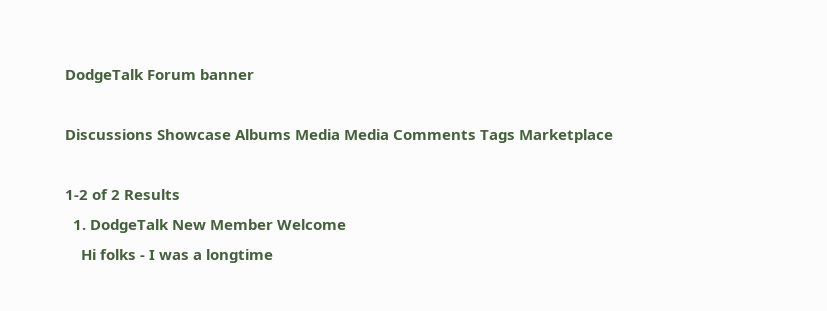DodgeTalk Forum banner

Discussions Showcase Albums Media Media Comments Tags Marketplace

1-2 of 2 Results
  1. DodgeTalk New Member Welcome
    Hi folks - I was a longtime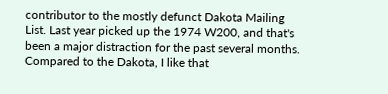contributor to the mostly defunct Dakota Mailing List. Last year picked up the 1974 W200, and that's been a major distraction for the past several months. Compared to the Dakota, I like that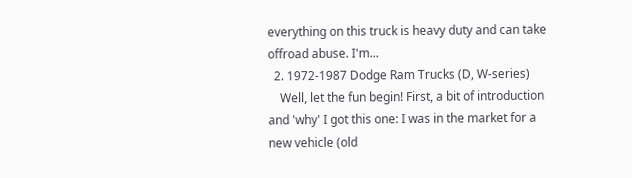everything on this truck is heavy duty and can take offroad abuse. I'm...
  2. 1972-1987 Dodge Ram Trucks (D, W-series)
    Well, let the fun begin! First, a bit of introduction and 'why' I got this one: I was in the market for a new vehicle (old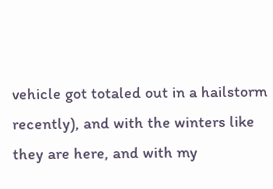vehicle got totaled out in a hailstorm recently), and with the winters like they are here, and with my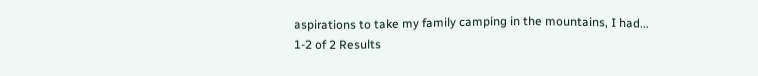aspirations to take my family camping in the mountains, I had...
1-2 of 2 Results